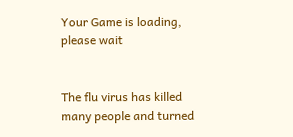Your Game is loading, please wait


The flu virus has killed many people and turned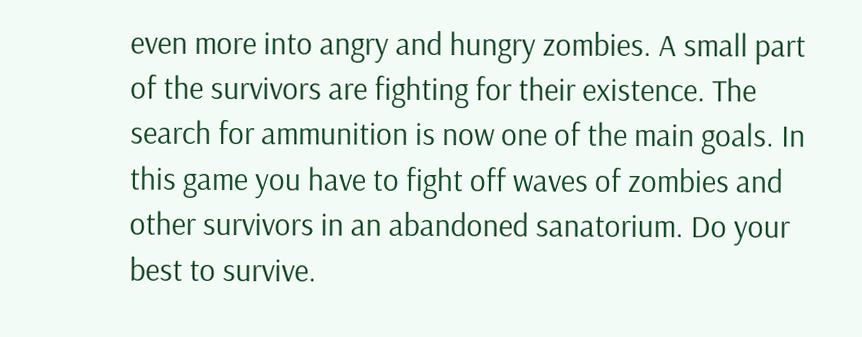even more into angry and hungry zombies. A small part of the survivors are fighting for their existence. The search for ammunition is now one of the main goals. In this game you have to fight off waves of zombies and other survivors in an abandoned sanatorium. Do your best to survive.